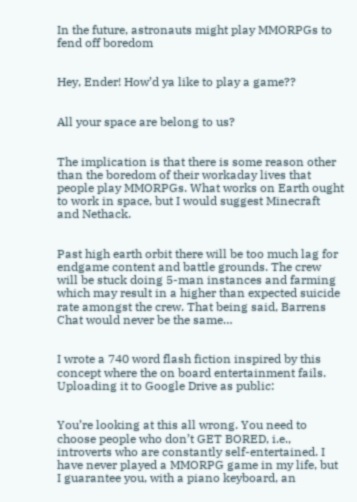In the future, astronauts might play MMORPGs to fend off boredom


Hey, Ender! How’d ya like to play a game??


All your space are belong to us?


The implication is that there is some reason other than the boredom of their workaday lives that people play MMORPGs. What works on Earth ought to work in space, but I would suggest Minecraft and Nethack.


Past high earth orbit there will be too much lag for endgame content and battle grounds. The crew will be stuck doing 5-man instances and farming which may result in a higher than expected suicide rate amongst the crew. That being said, Barrens Chat would never be the same…


I wrote a 740 word flash fiction inspired by this concept where the on board entertainment fails. Uploading it to Google Drive as public:


You’re looking at this all wrong. You need to choose people who don’t GET BORED, i.e., introverts who are constantly self-entertained. I have never played a MMORPG game in my life, but I guarantee you, with a piano keyboard, an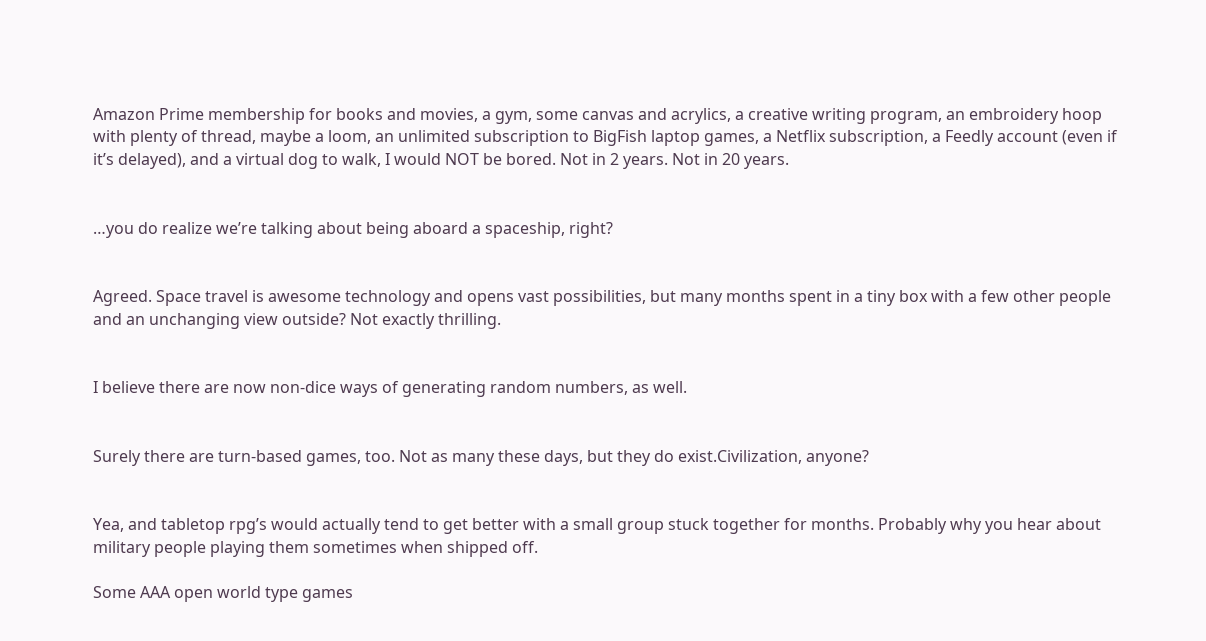Amazon Prime membership for books and movies, a gym, some canvas and acrylics, a creative writing program, an embroidery hoop with plenty of thread, maybe a loom, an unlimited subscription to BigFish laptop games, a Netflix subscription, a Feedly account (even if it’s delayed), and a virtual dog to walk, I would NOT be bored. Not in 2 years. Not in 20 years.


…you do realize we’re talking about being aboard a spaceship, right?


Agreed. Space travel is awesome technology and opens vast possibilities, but many months spent in a tiny box with a few other people and an unchanging view outside? Not exactly thrilling.


I believe there are now non-dice ways of generating random numbers, as well.


Surely there are turn-based games, too. Not as many these days, but they do exist.Civilization, anyone?


Yea, and tabletop rpg’s would actually tend to get better with a small group stuck together for months. Probably why you hear about military people playing them sometimes when shipped off.

Some AAA open world type games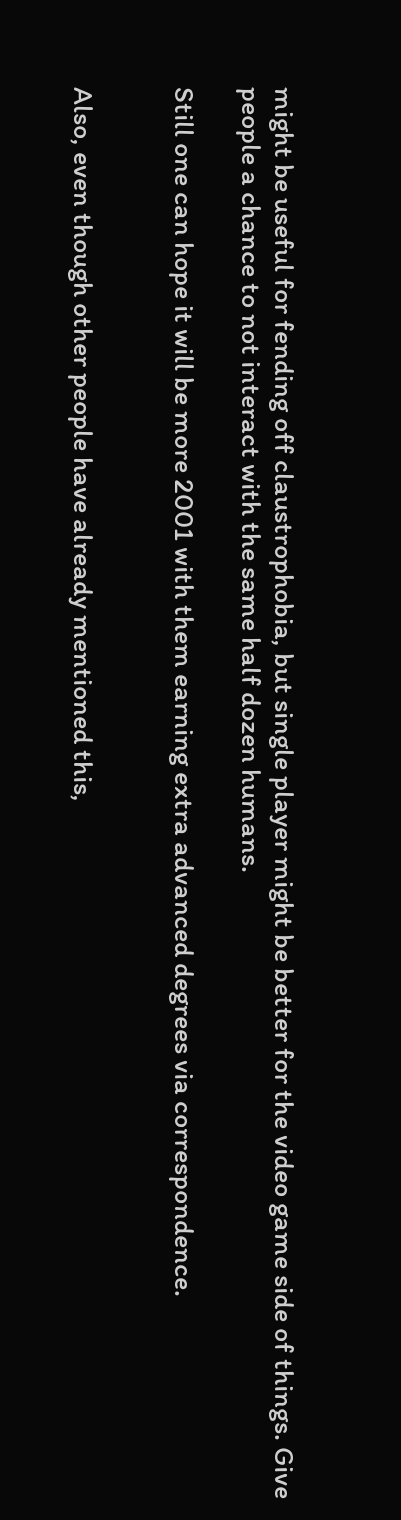might be useful for fending off claustrophobia, but single player might be better for the video game side of things. Give people a chance to not interact with the same half dozen humans.

Still one can hope it will be more 2001 with them earning extra advanced degrees via correspondence.


Also, even though other people have already mentioned this,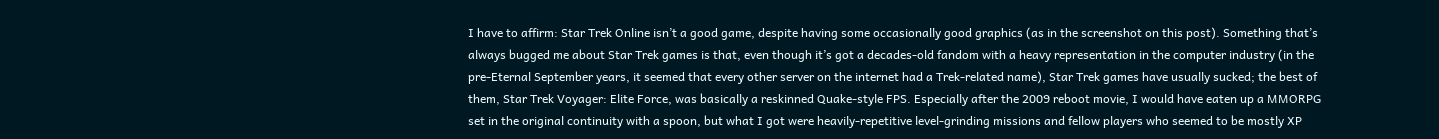I have to affirm: Star Trek Online isn’t a good game, despite having some occasionally good graphics (as in the screenshot on this post). Something that’s always bugged me about Star Trek games is that, even though it’s got a decades-old fandom with a heavy representation in the computer industry (in the pre-Eternal September years, it seemed that every other server on the internet had a Trek-related name), Star Trek games have usually sucked; the best of them, Star Trek Voyager: Elite Force, was basically a reskinned Quake-style FPS. Especially after the 2009 reboot movie, I would have eaten up a MMORPG set in the original continuity with a spoon, but what I got were heavily-repetitive level-grinding missions and fellow players who seemed to be mostly XP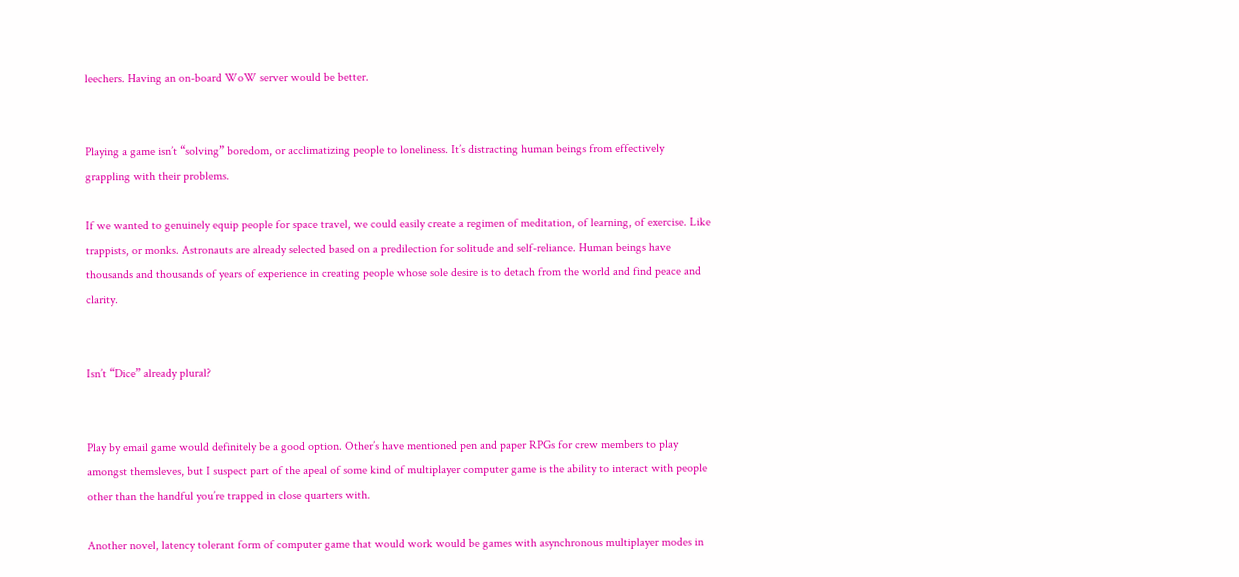leechers. Having an on-board WoW server would be better.


Playing a game isn’t “solving” boredom, or acclimatizing people to loneliness. It’s distracting human beings from effectively grappling with their problems.

If we wanted to genuinely equip people for space travel, we could easily create a regimen of meditation, of learning, of exercise. Like trappists, or monks. Astronauts are already selected based on a predilection for solitude and self-reliance. Human beings have thousands and thousands of years of experience in creating people whose sole desire is to detach from the world and find peace and clarity.


Isn’t “Dice” already plural?


Play by email game would definitely be a good option. Other’s have mentioned pen and paper RPGs for crew members to play amongst themsleves, but I suspect part of the apeal of some kind of multiplayer computer game is the ability to interact with people other than the handful you’re trapped in close quarters with.

Another novel, latency tolerant form of computer game that would work would be games with asynchronous multiplayer modes in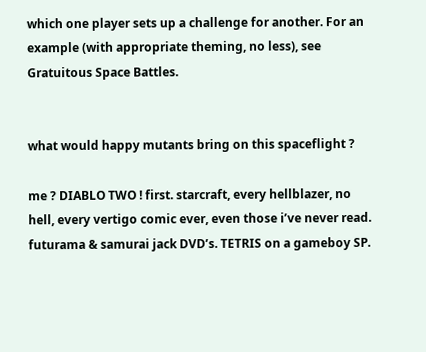which one player sets up a challenge for another. For an example (with appropriate theming, no less), see Gratuitous Space Battles.


what would happy mutants bring on this spaceflight ?

me ? DIABLO TWO ! first. starcraft, every hellblazer, no hell, every vertigo comic ever, even those i’ve never read. futurama & samurai jack DVD’s. TETRIS on a gameboy SP.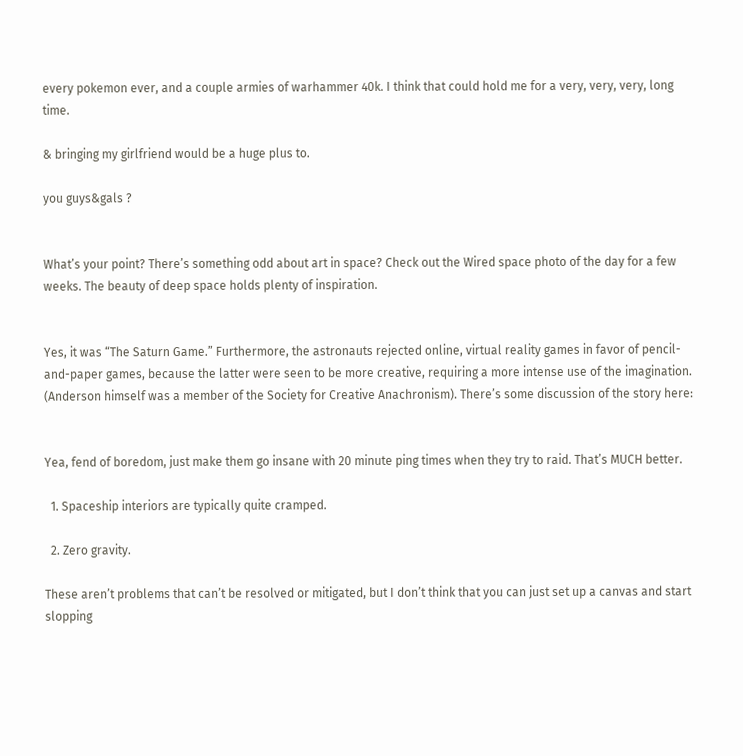every pokemon ever, and a couple armies of warhammer 40k. I think that could hold me for a very, very, very, long time.

& bringing my girlfriend would be a huge plus to.

you guys&gals ?


What’s your point? There’s something odd about art in space? Check out the Wired space photo of the day for a few weeks. The beauty of deep space holds plenty of inspiration.


Yes, it was “The Saturn Game.” Furthermore, the astronauts rejected online, virtual reality games in favor of pencil-and-paper games, because the latter were seen to be more creative, requiring a more intense use of the imagination. (Anderson himself was a member of the Society for Creative Anachronism). There’s some discussion of the story here:


Yea, fend of boredom, just make them go insane with 20 minute ping times when they try to raid. That’s MUCH better.

  1. Spaceship interiors are typically quite cramped.

  2. Zero gravity.

These aren’t problems that can’t be resolved or mitigated, but I don’t think that you can just set up a canvas and start slopping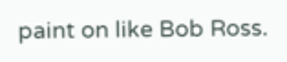paint on like Bob Ross.